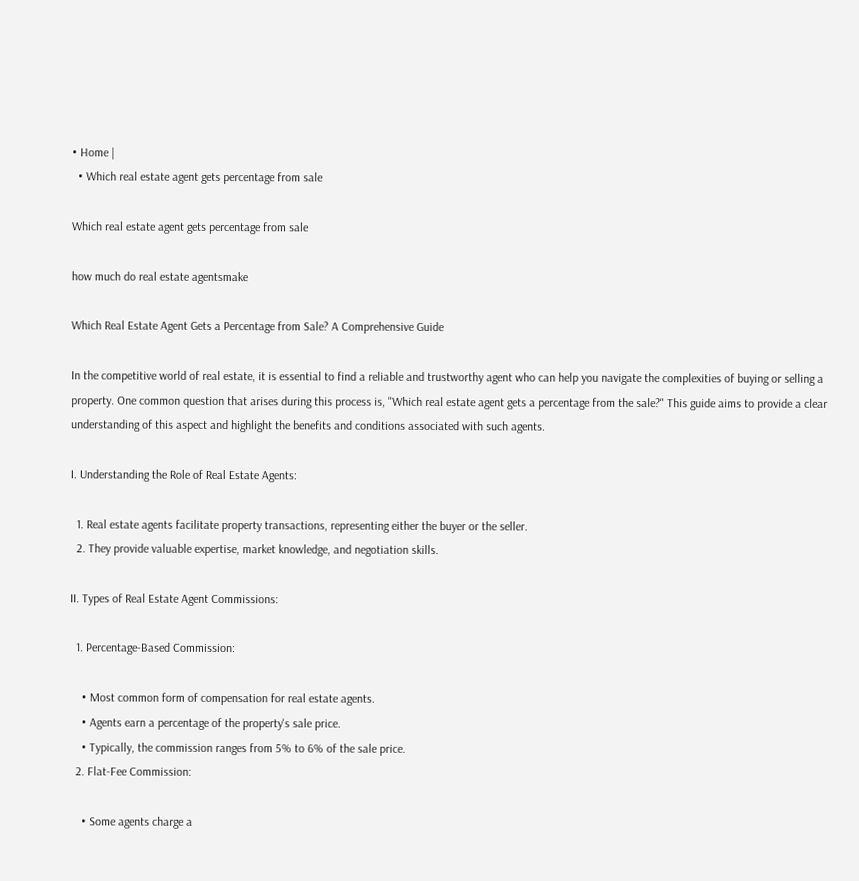• Home |
  • Which real estate agent gets percentage from sale

Which real estate agent gets percentage from sale

how much do real estate agentsmake

Which Real Estate Agent Gets a Percentage from Sale? A Comprehensive Guide

In the competitive world of real estate, it is essential to find a reliable and trustworthy agent who can help you navigate the complexities of buying or selling a property. One common question that arises during this process is, "Which real estate agent gets a percentage from the sale?" This guide aims to provide a clear understanding of this aspect and highlight the benefits and conditions associated with such agents.

I. Understanding the Role of Real Estate Agents:

  1. Real estate agents facilitate property transactions, representing either the buyer or the seller.
  2. They provide valuable expertise, market knowledge, and negotiation skills.

II. Types of Real Estate Agent Commissions:

  1. Percentage-Based Commission:

    • Most common form of compensation for real estate agents.
    • Agents earn a percentage of the property's sale price.
    • Typically, the commission ranges from 5% to 6% of the sale price.
  2. Flat-Fee Commission:

    • Some agents charge a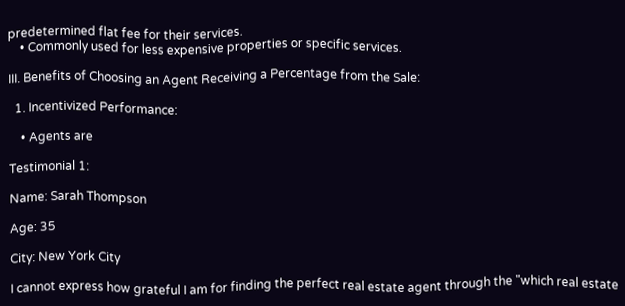predetermined flat fee for their services.
    • Commonly used for less expensive properties or specific services.

III. Benefits of Choosing an Agent Receiving a Percentage from the Sale:

  1. Incentivized Performance:

    • Agents are

Testimonial 1:

Name: Sarah Thompson

Age: 35

City: New York City

I cannot express how grateful I am for finding the perfect real estate agent through the "which real estate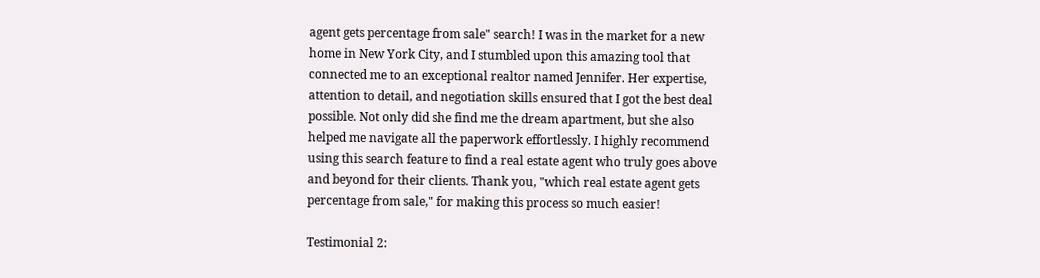agent gets percentage from sale" search! I was in the market for a new home in New York City, and I stumbled upon this amazing tool that connected me to an exceptional realtor named Jennifer. Her expertise, attention to detail, and negotiation skills ensured that I got the best deal possible. Not only did she find me the dream apartment, but she also helped me navigate all the paperwork effortlessly. I highly recommend using this search feature to find a real estate agent who truly goes above and beyond for their clients. Thank you, "which real estate agent gets percentage from sale," for making this process so much easier!

Testimonial 2: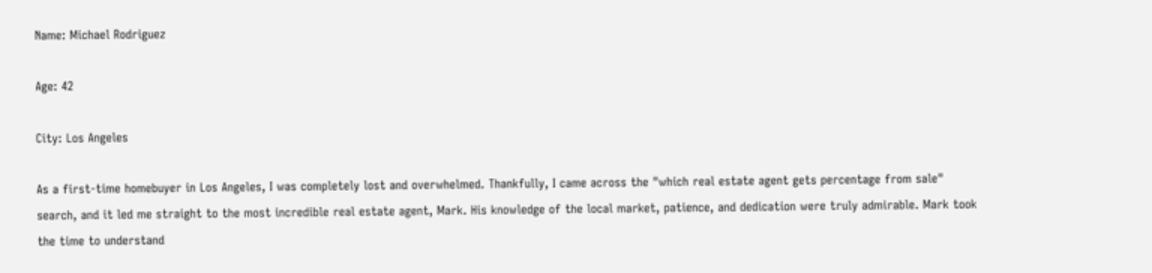Name: Michael Rodriguez

Age: 42

City: Los Angeles

As a first-time homebuyer in Los Angeles, I was completely lost and overwhelmed. Thankfully, I came across the "which real estate agent gets percentage from sale" search, and it led me straight to the most incredible real estate agent, Mark. His knowledge of the local market, patience, and dedication were truly admirable. Mark took the time to understand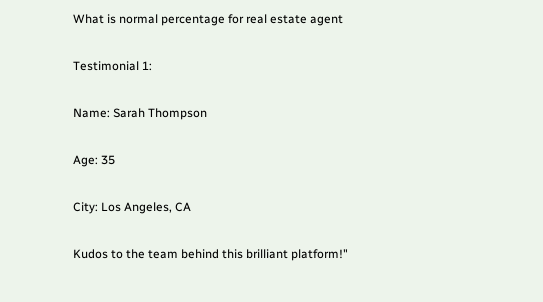What is normal percentage for real estate agent

Testimonial 1:

Name: Sarah Thompson

Age: 35

City: Los Angeles, CA

Kudos to the team behind this brilliant platform!"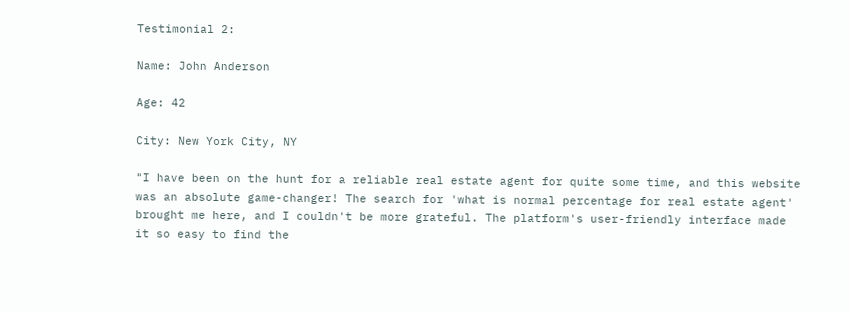Testimonial 2:

Name: John Anderson

Age: 42

City: New York City, NY

"I have been on the hunt for a reliable real estate agent for quite some time, and this website was an absolute game-changer! The search for 'what is normal percentage for real estate agent' brought me here, and I couldn't be more grateful. The platform's user-friendly interface made it so easy to find the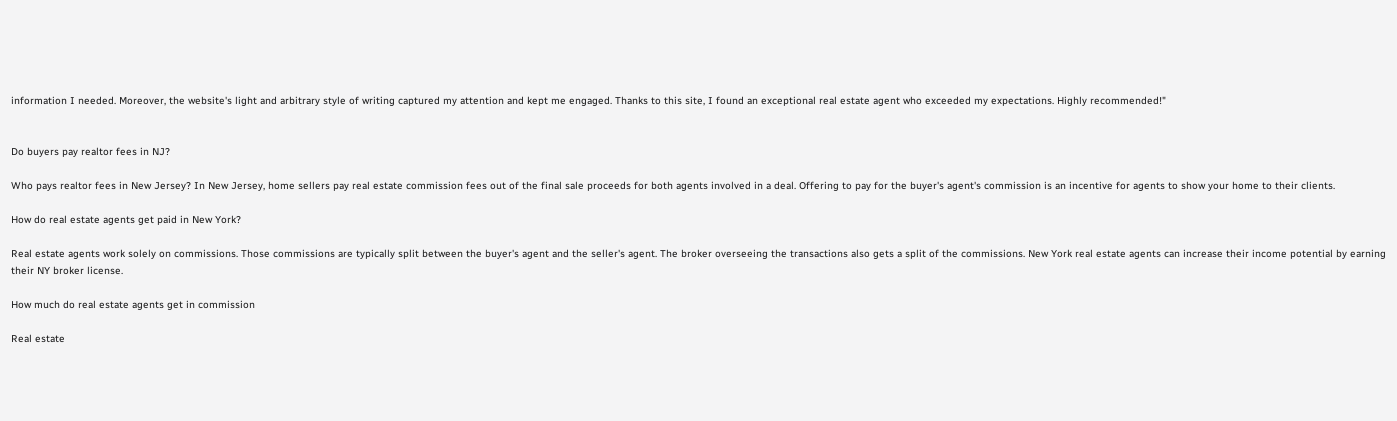information I needed. Moreover, the website's light and arbitrary style of writing captured my attention and kept me engaged. Thanks to this site, I found an exceptional real estate agent who exceeded my expectations. Highly recommended!"


Do buyers pay realtor fees in NJ?

Who pays realtor fees in New Jersey? In New Jersey, home sellers pay real estate commission fees out of the final sale proceeds for both agents involved in a deal. Offering to pay for the buyer's agent's commission is an incentive for agents to show your home to their clients.

How do real estate agents get paid in New York?

Real estate agents work solely on commissions. Those commissions are typically split between the buyer's agent and the seller's agent. The broker overseeing the transactions also gets a split of the commissions. New York real estate agents can increase their income potential by earning their NY broker license.

How much do real estate agents get in commission

Real estate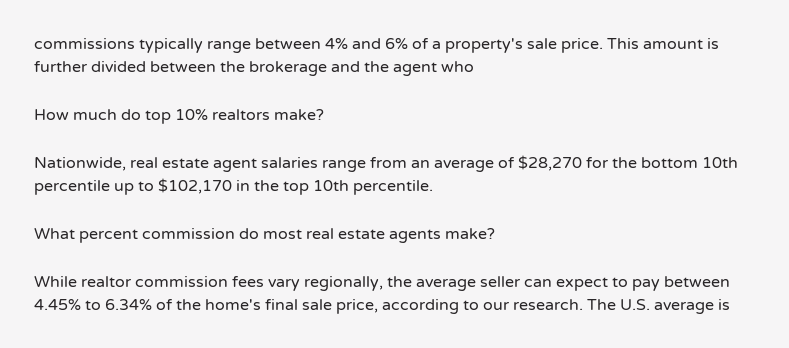commissions typically range between 4% and 6% of a property's sale price. This amount is further divided between the brokerage and the agent who

How much do top 10% realtors make?

Nationwide, real estate agent salaries range from an average of $28,270 for the bottom 10th percentile up to $102,170 in the top 10th percentile.

What percent commission do most real estate agents make?

While realtor commission fees vary regionally, the average seller can expect to pay between 4.45% to 6.34% of the home's final sale price, according to our research. The U.S. average is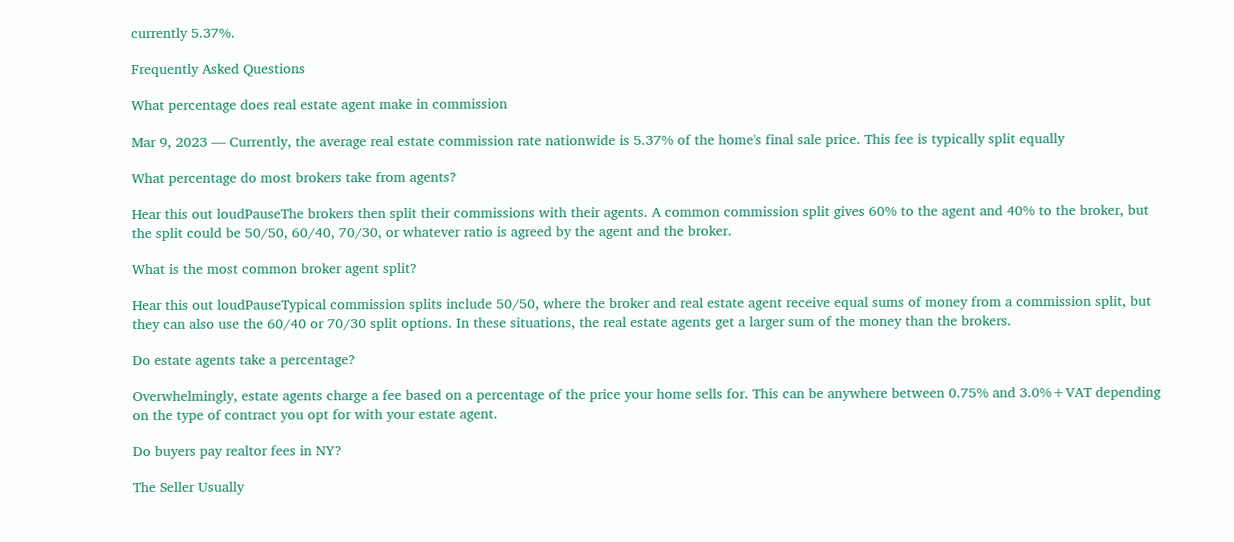currently 5.37%.

Frequently Asked Questions

What percentage does real estate agent make in commission

Mar 9, 2023 — Currently, the average real estate commission rate nationwide is 5.37% of the home's final sale price. This fee is typically split equally

What percentage do most brokers take from agents?

Hear this out loudPauseThe brokers then split their commissions with their agents. A common commission split gives 60% to the agent and 40% to the broker, but the split could be 50/50, 60/40, 70/30, or whatever ratio is agreed by the agent and the broker.

What is the most common broker agent split?

Hear this out loudPauseTypical commission splits include 50/50, where the broker and real estate agent receive equal sums of money from a commission split, but they can also use the 60/40 or 70/30 split options. In these situations, the real estate agents get a larger sum of the money than the brokers.

Do estate agents take a percentage?

Overwhelmingly, estate agents charge a fee based on a percentage of the price your home sells for. This can be anywhere between 0.75% and 3.0%+VAT depending on the type of contract you opt for with your estate agent.

Do buyers pay realtor fees in NY?

The Seller Usually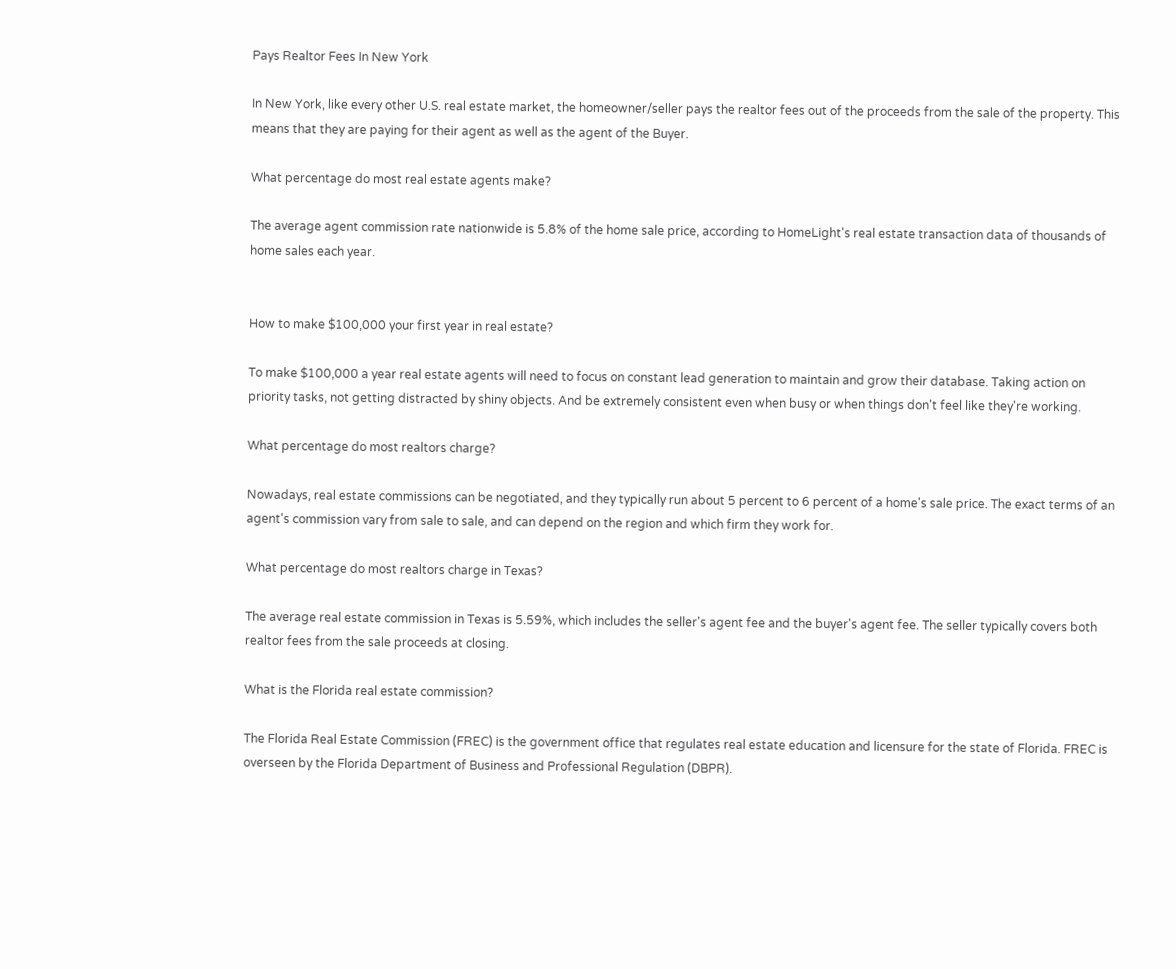Pays Realtor Fees In New York

In New York, like every other U.S. real estate market, the homeowner/seller pays the realtor fees out of the proceeds from the sale of the property. This means that they are paying for their agent as well as the agent of the Buyer.

What percentage do most real estate agents make?

The average agent commission rate nationwide is 5.8% of the home sale price, according to HomeLight's real estate transaction data of thousands of home sales each year.


How to make $100,000 your first year in real estate?

To make $100,000 a year real estate agents will need to focus on constant lead generation to maintain and grow their database. Taking action on priority tasks, not getting distracted by shiny objects. And be extremely consistent even when busy or when things don't feel like they're working.

What percentage do most realtors charge?

Nowadays, real estate commissions can be negotiated, and they typically run about 5 percent to 6 percent of a home's sale price. The exact terms of an agent's commission vary from sale to sale, and can depend on the region and which firm they work for.

What percentage do most realtors charge in Texas?

The average real estate commission in Texas is 5.59%, which includes the seller's agent fee and the buyer's agent fee. The seller typically covers both realtor fees from the sale proceeds at closing.

What is the Florida real estate commission?

The Florida Real Estate Commission (FREC) is the government office that regulates real estate education and licensure for the state of Florida. FREC is overseen by the Florida Department of Business and Professional Regulation (DBPR).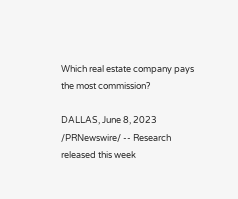Which real estate company pays the most commission?

DALLAS, June 8, 2023 /PRNewswire/ -- Research released this week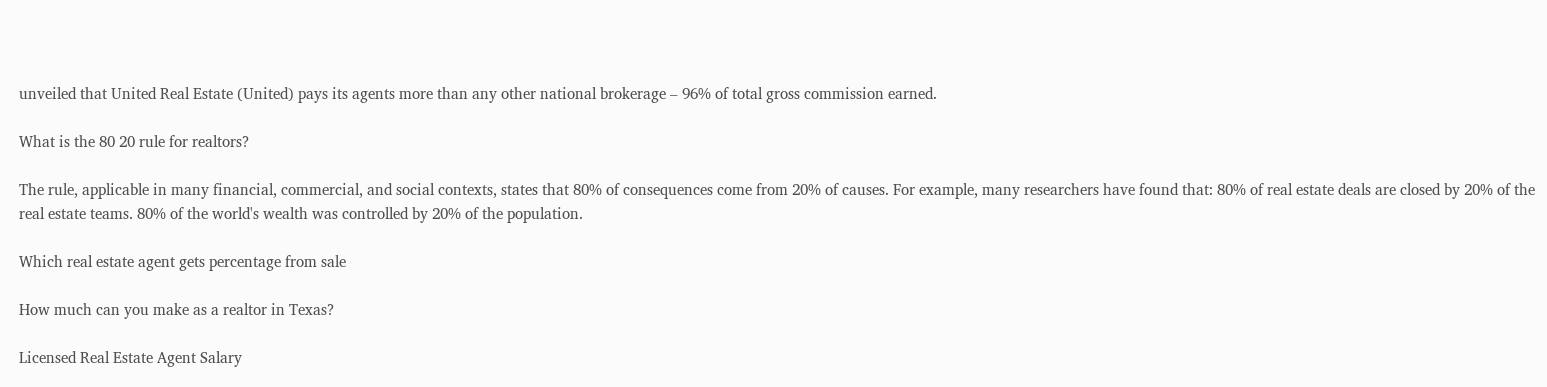unveiled that United Real Estate (United) pays its agents more than any other national brokerage – 96% of total gross commission earned.

What is the 80 20 rule for realtors?

The rule, applicable in many financial, commercial, and social contexts, states that 80% of consequences come from 20% of causes. For example, many researchers have found that: 80% of real estate deals are closed by 20% of the real estate teams. 80% of the world's wealth was controlled by 20% of the population.

Which real estate agent gets percentage from sale

How much can you make as a realtor in Texas?

Licensed Real Estate Agent Salary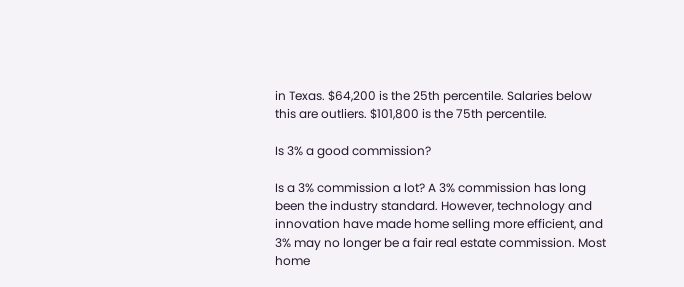in Texas. $64,200 is the 25th percentile. Salaries below this are outliers. $101,800 is the 75th percentile.

Is 3% a good commission?

Is a 3% commission a lot? A 3% commission has long been the industry standard. However, technology and innovation have made home selling more efficient, and 3% may no longer be a fair real estate commission. Most home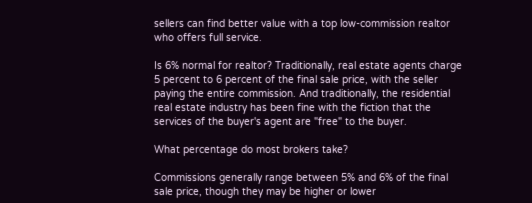sellers can find better value with a top low-commission realtor who offers full service.

Is 6% normal for realtor? Traditionally, real estate agents charge 5 percent to 6 percent of the final sale price, with the seller paying the entire commission. And traditionally, the residential real estate industry has been fine with the fiction that the services of the buyer's agent are "free" to the buyer.

What percentage do most brokers take?

Commissions generally range between 5% and 6% of the final sale price, though they may be higher or lower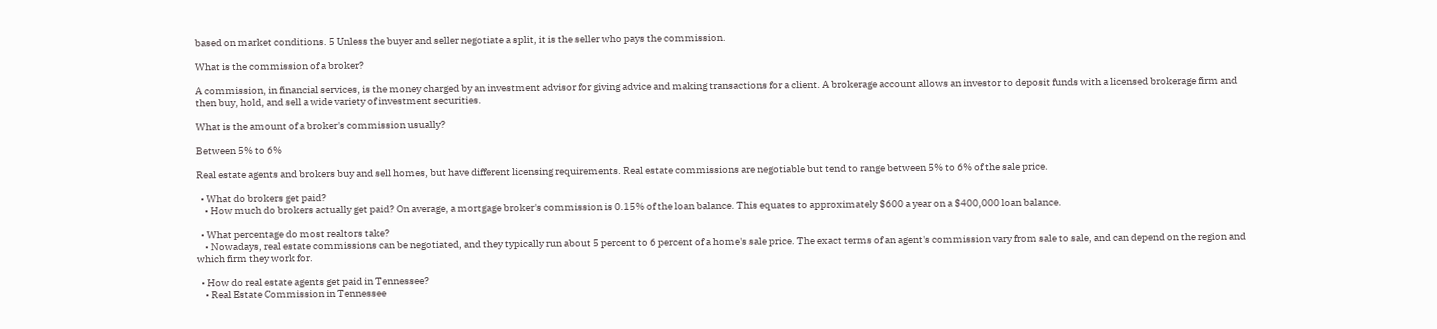based on market conditions. 5 Unless the buyer and seller negotiate a split, it is the seller who pays the commission.

What is the commission of a broker?

A commission, in financial services, is the money charged by an investment advisor for giving advice and making transactions for a client. A brokerage account allows an investor to deposit funds with a licensed brokerage firm and then buy, hold, and sell a wide variety of investment securities.

What is the amount of a broker's commission usually?

Between 5% to 6%

Real estate agents and brokers buy and sell homes, but have different licensing requirements. Real estate commissions are negotiable but tend to range between 5% to 6% of the sale price.

  • What do brokers get paid?
    • How much do brokers actually get paid? On average, a mortgage broker's commission is 0.15% of the loan balance. This equates to approximately $600 a year on a $400,000 loan balance.

  • What percentage do most realtors take?
    • Nowadays, real estate commissions can be negotiated, and they typically run about 5 percent to 6 percent of a home's sale price. The exact terms of an agent's commission vary from sale to sale, and can depend on the region and which firm they work for.

  • How do real estate agents get paid in Tennessee?
    • Real Estate Commission in Tennessee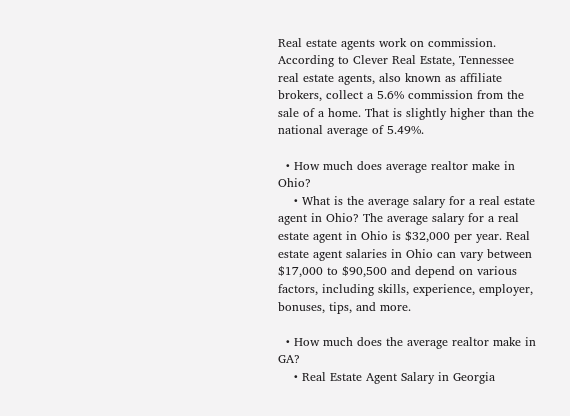Real estate agents work on commission. According to Clever Real Estate, Tennessee real estate agents, also known as affiliate brokers, collect a 5.6% commission from the sale of a home. That is slightly higher than the national average of 5.49%.

  • How much does average realtor make in Ohio?
    • What is the average salary for a real estate agent in Ohio? The average salary for a real estate agent in Ohio is $32,000 per year. Real estate agent salaries in Ohio can vary between $17,000 to $90,500 and depend on various factors, including skills, experience, employer, bonuses, tips, and more.

  • How much does the average realtor make in GA?
    • Real Estate Agent Salary in Georgia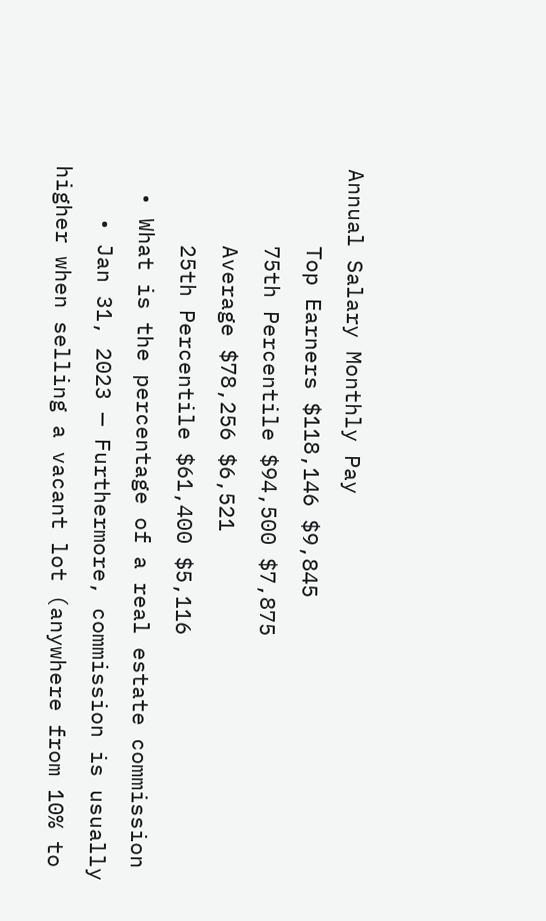Annual Salary Monthly Pay
      Top Earners $118,146 $9,845
      75th Percentile $94,500 $7,875
      Average $78,256 $6,521
      25th Percentile $61,400 $5,116
  • What is the percentage of a real estate commission
    • Jan 31, 2023 — Furthermore, commission is usually higher when selling a vacant lot (anywhere from 10% to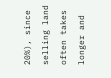20%), since selling land often takes longer and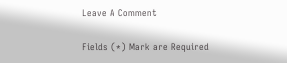Leave A Comment

Fields (*) Mark are Required